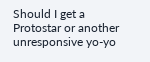Should I get a Protostar or another unresponsive yo-yo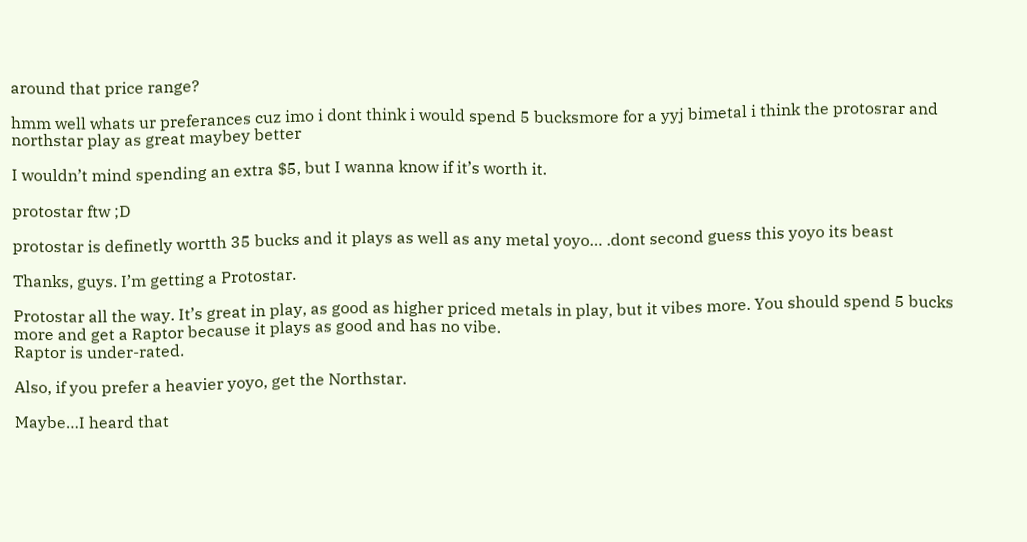around that price range?

hmm well whats ur preferances cuz imo i dont think i would spend 5 bucksmore for a yyj bimetal i think the protosrar and northstar play as great maybey better

I wouldn’t mind spending an extra $5, but I wanna know if it’s worth it.

protostar ftw ;D

protostar is definetly wortth 35 bucks and it plays as well as any metal yoyo… .dont second guess this yoyo its beast

Thanks, guys. I’m getting a Protostar.

Protostar all the way. It’s great in play, as good as higher priced metals in play, but it vibes more. You should spend 5 bucks more and get a Raptor because it plays as good and has no vibe.
Raptor is under-rated.

Also, if you prefer a heavier yoyo, get the Northstar.

Maybe…I heard that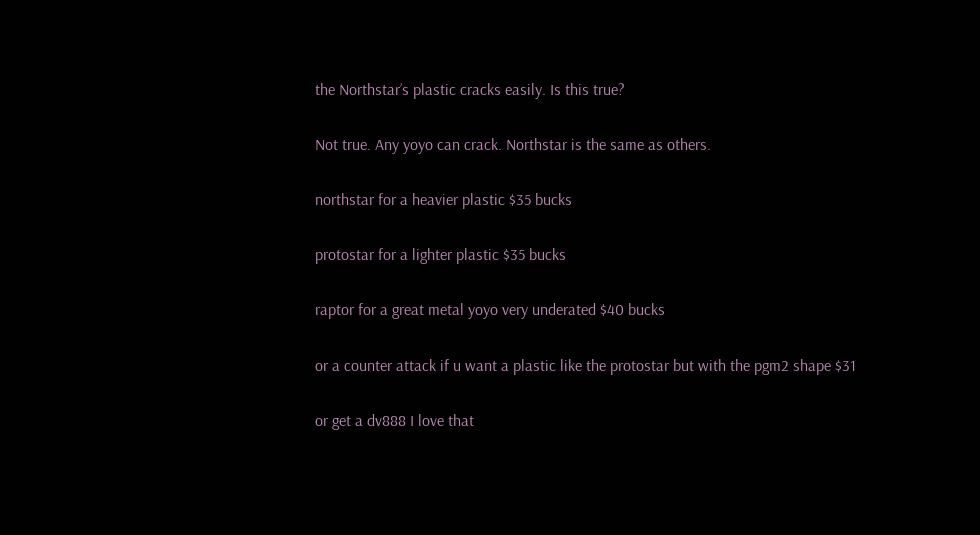the Northstar’s plastic cracks easily. Is this true?

Not true. Any yoyo can crack. Northstar is the same as others.

northstar for a heavier plastic $35 bucks

protostar for a lighter plastic $35 bucks

raptor for a great metal yoyo very underated $40 bucks

or a counter attack if u want a plastic like the protostar but with the pgm2 shape $31

or get a dv888 I love that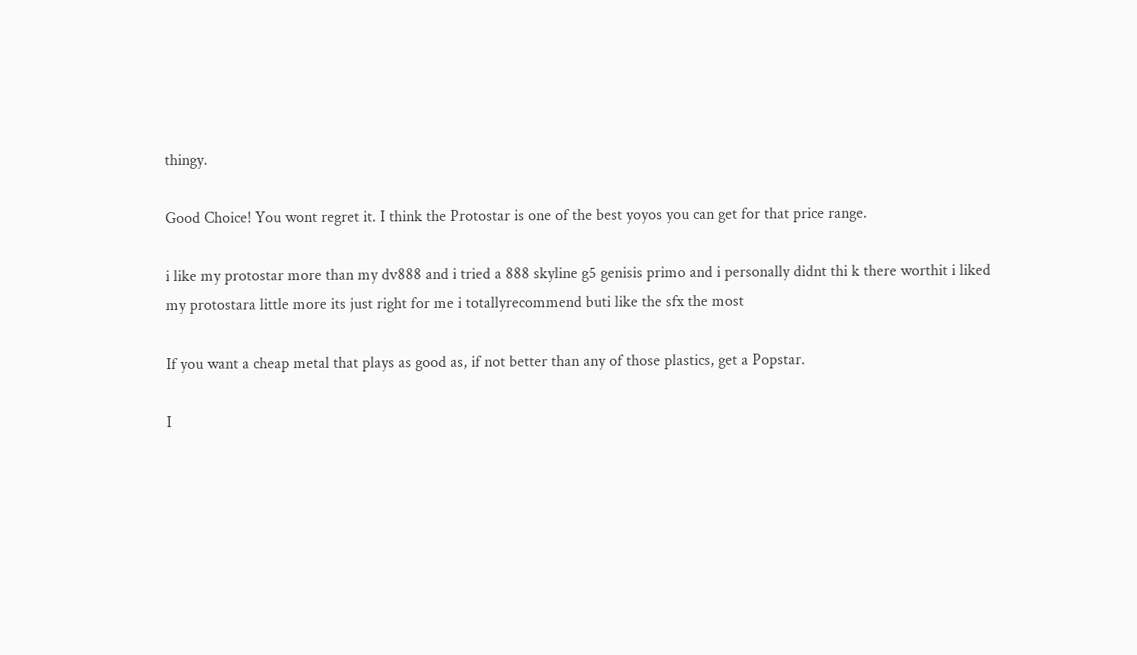thingy.

Good Choice! You wont regret it. I think the Protostar is one of the best yoyos you can get for that price range.

i like my protostar more than my dv888 and i tried a 888 skyline g5 genisis primo and i personally didnt thi k there worthit i liked my protostara little more its just right for me i totallyrecommend buti like the sfx the most

If you want a cheap metal that plays as good as, if not better than any of those plastics, get a Popstar.

I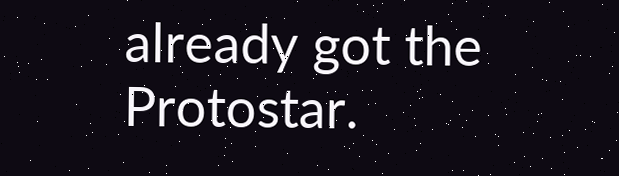already got the Protostar.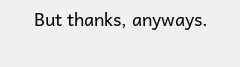But thanks, anyways.